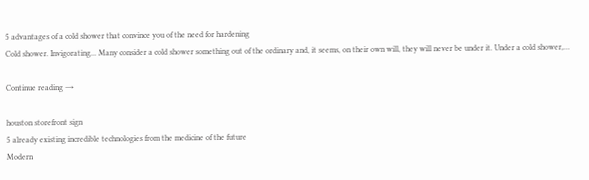5 advantages of a cold shower that convince you of the need for hardening
Cold shower. Invigorating... Many consider a cold shower something out of the ordinary and, it seems, on their own will, they will never be under it. Under a cold shower,…

Continue reading →

houston storefront sign
5 already existing incredible technologies from the medicine of the future
Modern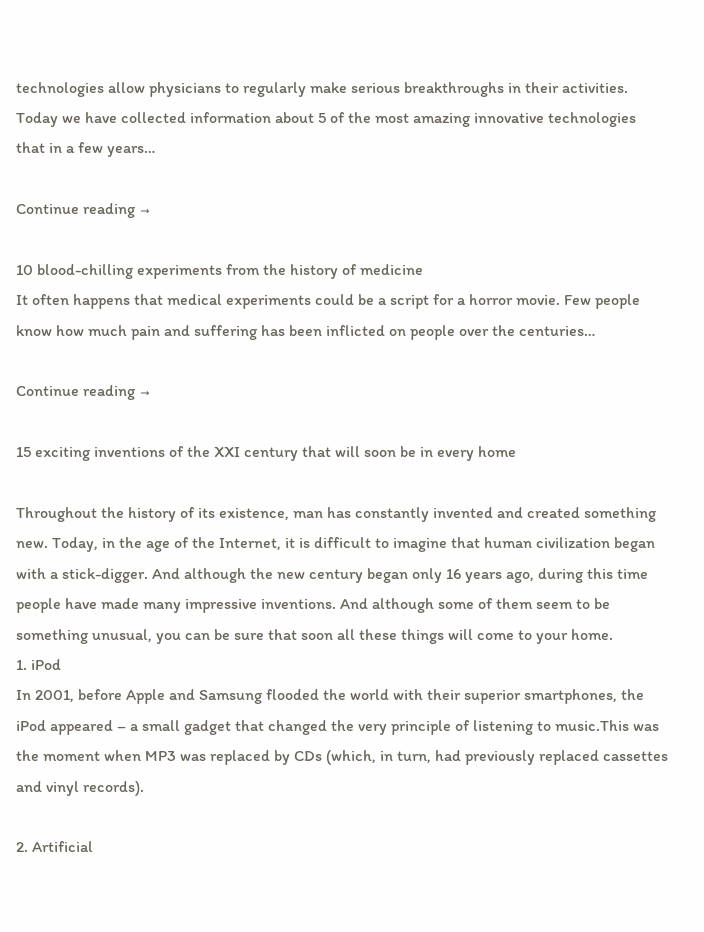technologies allow physicians to regularly make serious breakthroughs in their activities. Today we have collected information about 5 of the most amazing innovative technologies that in a few years…

Continue reading →

10 blood-chilling experiments from the history of medicine
It often happens that medical experiments could be a script for a horror movie. Few people know how much pain and suffering has been inflicted on people over the centuries…

Continue reading →

15 exciting inventions of the XXI century that will soon be in every home

Throughout the history of its existence, man has constantly invented and created something new. Today, in the age of the Internet, it is difficult to imagine that human civilization began with a stick-digger. And although the new century began only 16 years ago, during this time people have made many impressive inventions. And although some of them seem to be something unusual, you can be sure that soon all these things will come to your home.
1. iPod
In 2001, before Apple and Samsung flooded the world with their superior smartphones, the iPod appeared – a small gadget that changed the very principle of listening to music.This was the moment when MP3 was replaced by CDs (which, in turn, had previously replaced cassettes and vinyl records).

2. Artificial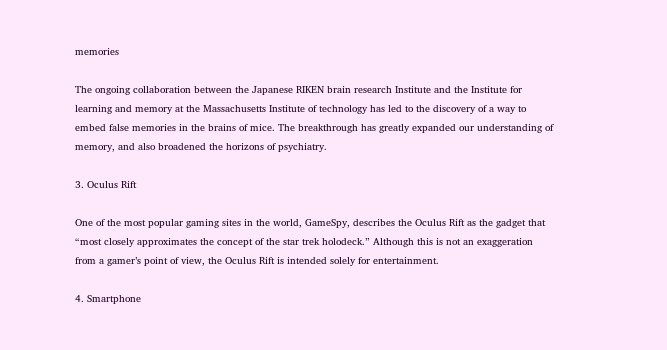memories

The ongoing collaboration between the Japanese RIKEN brain research Institute and the Institute for learning and memory at the Massachusetts Institute of technology has led to the discovery of a way to embed false memories in the brains of mice. The breakthrough has greatly expanded our understanding of memory, and also broadened the horizons of psychiatry.

3. Oculus Rift

One of the most popular gaming sites in the world, GameSpy, describes the Oculus Rift as the gadget that “most closely approximates the concept of the star trek holodeck.” Although this is not an exaggeration from a gamer’s point of view, the Oculus Rift is intended solely for entertainment.

4. Smartphone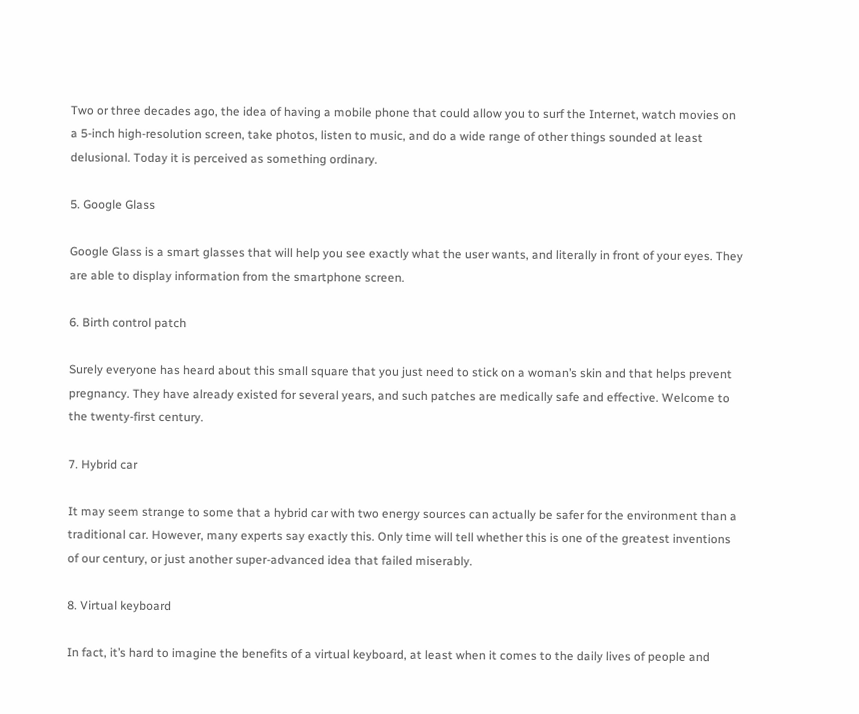Two or three decades ago, the idea of having a mobile phone that could allow you to surf the Internet, watch movies on a 5-inch high-resolution screen, take photos, listen to music, and do a wide range of other things sounded at least delusional. Today it is perceived as something ordinary.

5. Google Glass

Google Glass is a smart glasses that will help you see exactly what the user wants, and literally in front of your eyes. They are able to display information from the smartphone screen.

6. Birth control patch

Surely everyone has heard about this small square that you just need to stick on a woman’s skin and that helps prevent pregnancy. They have already existed for several years, and such patches are medically safe and effective. Welcome to the twenty-first century.

7. Hybrid car

It may seem strange to some that a hybrid car with two energy sources can actually be safer for the environment than a traditional car. However, many experts say exactly this. Only time will tell whether this is one of the greatest inventions of our century, or just another super-advanced idea that failed miserably.

8. Virtual keyboard

In fact, it’s hard to imagine the benefits of a virtual keyboard, at least when it comes to the daily lives of people and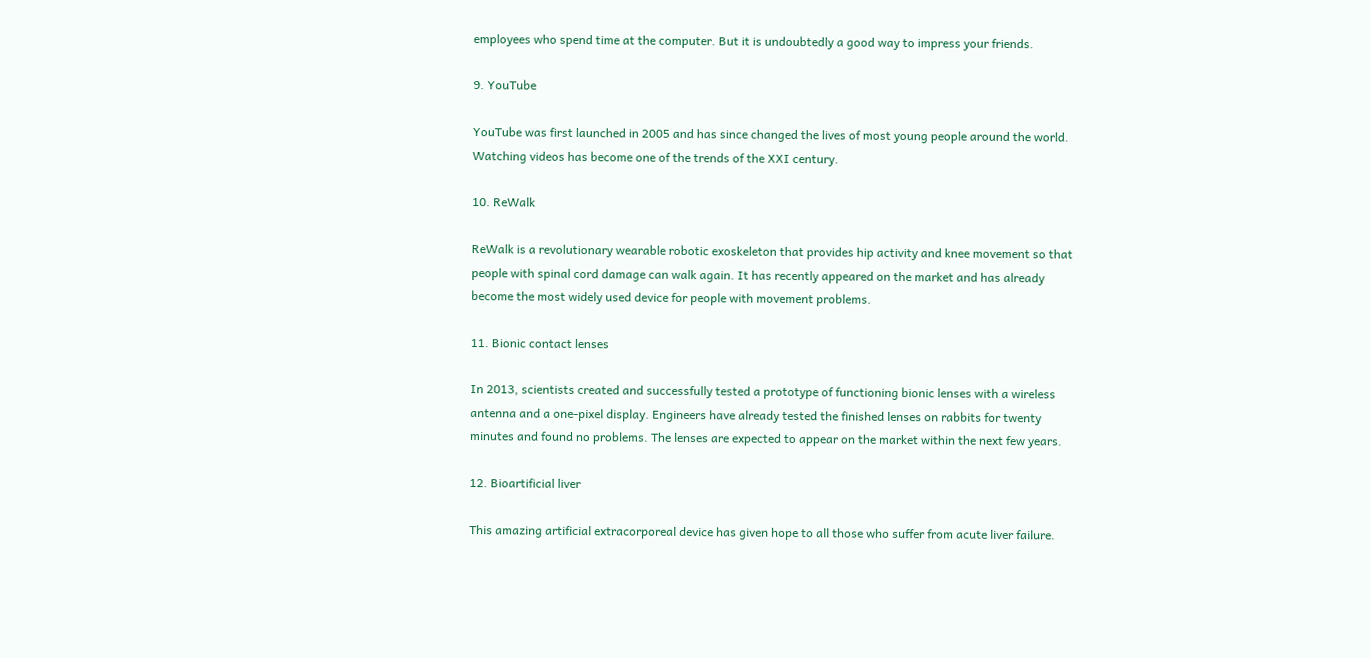employees who spend time at the computer. But it is undoubtedly a good way to impress your friends.

9. YouTube

YouTube was first launched in 2005 and has since changed the lives of most young people around the world. Watching videos has become one of the trends of the XXI century.

10. ReWalk

ReWalk is a revolutionary wearable robotic exoskeleton that provides hip activity and knee movement so that people with spinal cord damage can walk again. It has recently appeared on the market and has already become the most widely used device for people with movement problems.

11. Bionic contact lenses

In 2013, scientists created and successfully tested a prototype of functioning bionic lenses with a wireless antenna and a one-pixel display. Engineers have already tested the finished lenses on rabbits for twenty minutes and found no problems. The lenses are expected to appear on the market within the next few years.

12. Bioartificial liver

This amazing artificial extracorporeal device has given hope to all those who suffer from acute liver failure.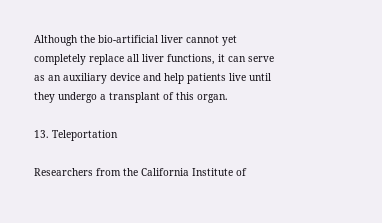Although the bio-artificial liver cannot yet completely replace all liver functions, it can serve as an auxiliary device and help patients live until they undergo a transplant of this organ.

13. Teleportation

Researchers from the California Institute of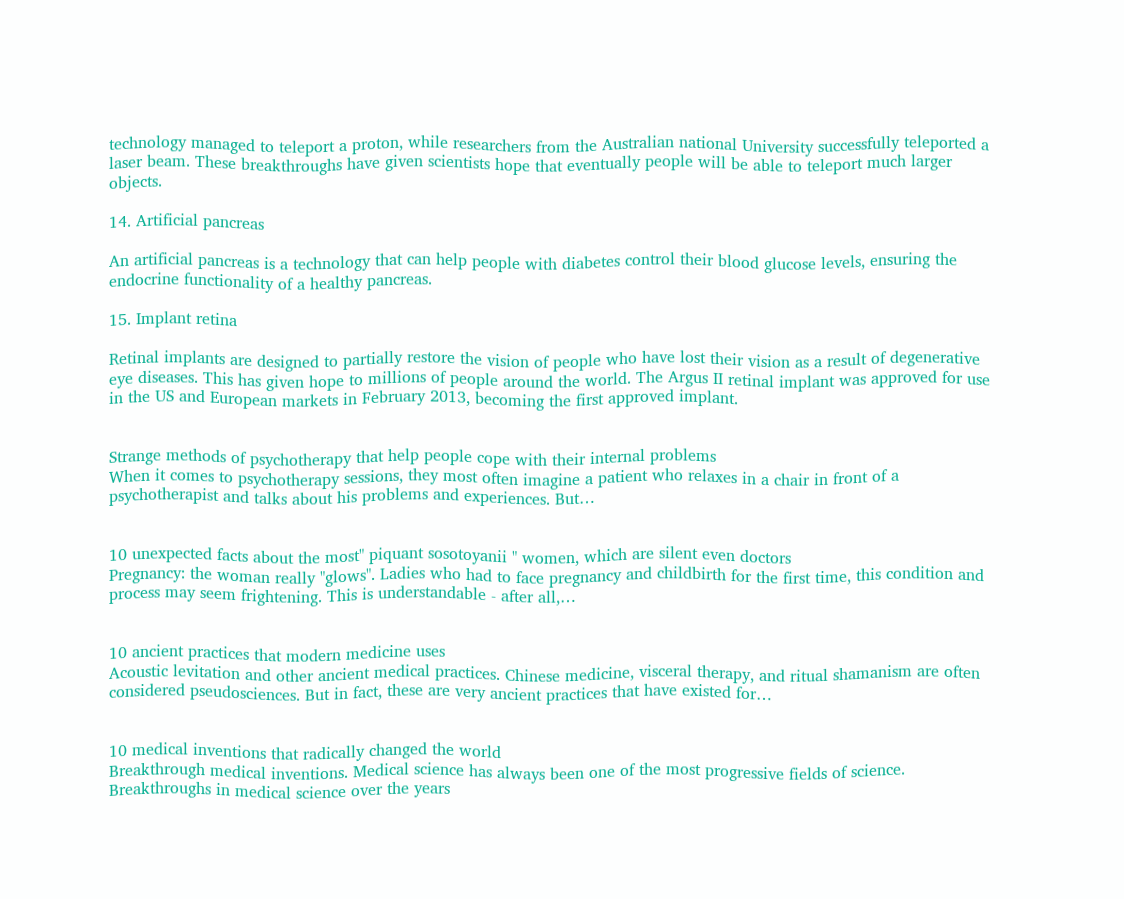technology managed to teleport a proton, while researchers from the Australian national University successfully teleported a laser beam. These breakthroughs have given scientists hope that eventually people will be able to teleport much larger objects.

14. Artificial pancreas

An artificial pancreas is a technology that can help people with diabetes control their blood glucose levels, ensuring the endocrine functionality of a healthy pancreas.

15. Implant retina

Retinal implants are designed to partially restore the vision of people who have lost their vision as a result of degenerative eye diseases. This has given hope to millions of people around the world. The Argus II retinal implant was approved for use in the US and European markets in February 2013, becoming the first approved implant.


Strange methods of psychotherapy that help people cope with their internal problems
When it comes to psychotherapy sessions, they most often imagine a patient who relaxes in a chair in front of a psychotherapist and talks about his problems and experiences. But…


10 unexpected facts about the most" piquant sosotoyanii " women, which are silent even doctors
Pregnancy: the woman really "glows". Ladies who had to face pregnancy and childbirth for the first time, this condition and process may seem frightening. This is understandable - after all,…


10 ancient practices that modern medicine uses
Acoustic levitation and other ancient medical practices. Chinese medicine, visceral therapy, and ritual shamanism are often considered pseudosciences. But in fact, these are very ancient practices that have existed for…


10 medical inventions that radically changed the world
Breakthrough medical inventions. Medical science has always been one of the most progressive fields of science. Breakthroughs in medical science over the years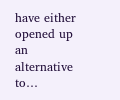have either opened up an alternative to…